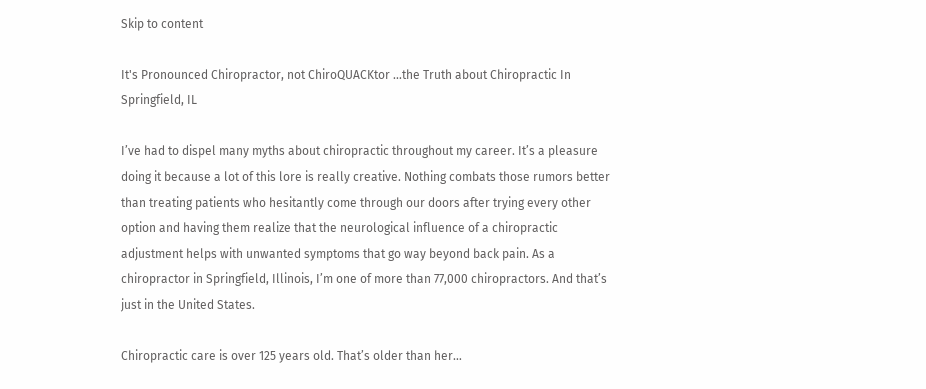Skip to content

It's Pronounced Chiropractor, not ChiroQUACKtor ...the Truth about Chiropractic In Springfield, IL

I’ve had to dispel many myths about chiropractic throughout my career. It’s a pleasure doing it because a lot of this lore is really creative. Nothing combats those rumors better than treating patients who hesitantly come through our doors after trying every other option and having them realize that the neurological influence of a chiropractic adjustment helps with unwanted symptoms that go way beyond back pain. As a chiropractor in Springfield, Illinois, I’m one of more than 77,000 chiropractors. And that’s just in the United States.

Chiropractic care is over 125 years old. That’s older than her…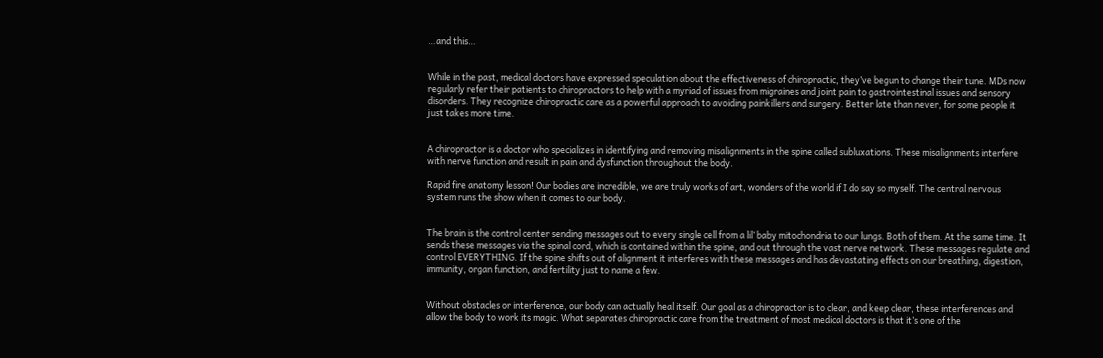…and this…


While in the past, medical doctors have expressed speculation about the effectiveness of chiropractic, they’ve begun to change their tune. MDs now regularly refer their patients to chiropractors to help with a myriad of issues from migraines and joint pain to gastrointestinal issues and sensory disorders. They recognize chiropractic care as a powerful approach to avoiding painkillers and surgery. Better late than never, for some people it just takes more time.


A chiropractor is a doctor who specializes in identifying and removing misalignments in the spine called subluxations. These misalignments interfere with nerve function and result in pain and dysfunction throughout the body.

Rapid fire anatomy lesson! Our bodies are incredible, we are truly works of art, wonders of the world if I do say so myself. The central nervous system runs the show when it comes to our body.


The brain is the control center sending messages out to every single cell from a lil’ baby mitochondria to our lungs. Both of them. At the same time. It sends these messages via the spinal cord, which is contained within the spine, and out through the vast nerve network. These messages regulate and control EVERYTHING. If the spine shifts out of alignment it interferes with these messages and has devastating effects on our breathing, digestion, immunity, organ function, and fertility just to name a few.


Without obstacles or interference, our body can actually heal itself. Our goal as a chiropractor is to clear, and keep clear, these interferences and allow the body to work its magic. What separates chiropractic care from the treatment of most medical doctors is that it’s one of the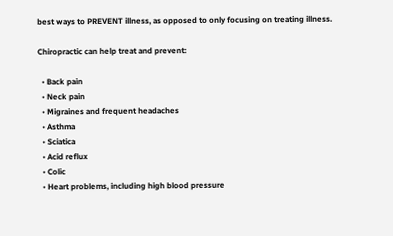best ways to PREVENT illness, as opposed to only focusing on treating illness.

Chiropractic can help treat and prevent:

  • Back pain
  • Neck pain
  • Migraines and frequent headaches
  • Asthma
  • Sciatica
  • Acid reflux
  • Colic
  • Heart problems, including high blood pressure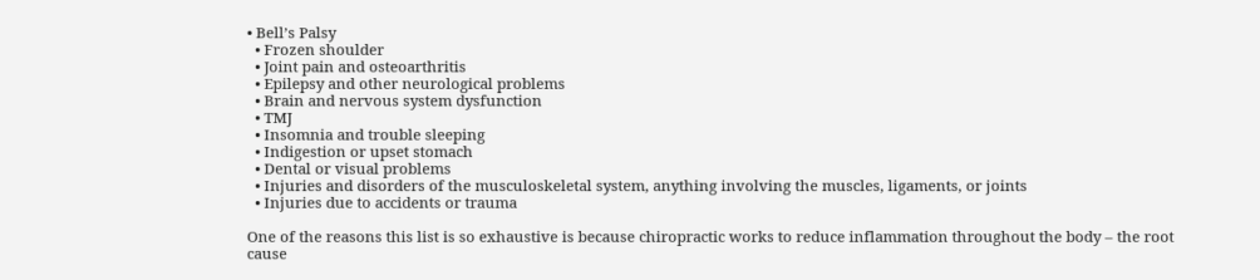• Bell’s Palsy
  • Frozen shoulder
  • Joint pain and osteoarthritis
  • Epilepsy and other neurological problems
  • Brain and nervous system dysfunction
  • TMJ
  • Insomnia and trouble sleeping
  • Indigestion or upset stomach
  • Dental or visual problems
  • Injuries and disorders of the musculoskeletal system, anything involving the muscles, ligaments, or joints
  • Injuries due to accidents or trauma

One of the reasons this list is so exhaustive is because chiropractic works to reduce inflammation throughout the body – the root cause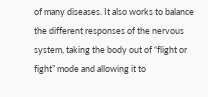of many diseases. It also works to balance the different responses of the nervous system, taking the body out of “flight or fight” mode and allowing it to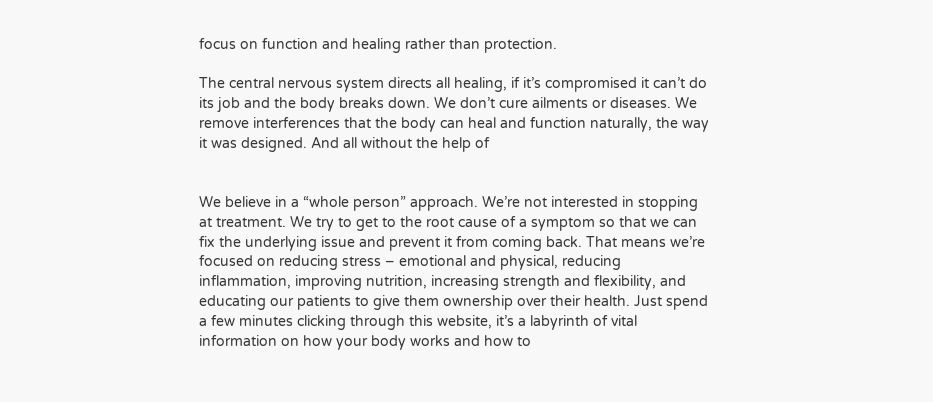focus on function and healing rather than protection.

The central nervous system directs all healing, if it’s compromised it can’t do its job and the body breaks down. We don’t cure ailments or diseases. We remove interferences that the body can heal and function naturally, the way it was designed. And all without the help of


We believe in a “whole person” approach. We’re not interested in stopping at treatment. We try to get to the root cause of a symptom so that we can fix the underlying issue and prevent it from coming back. That means we’re focused on reducing stress – emotional and physical, reducing inflammation, improving nutrition, increasing strength and flexibility, and educating our patients to give them ownership over their health. Just spend a few minutes clicking through this website, it’s a labyrinth of vital information on how your body works and how to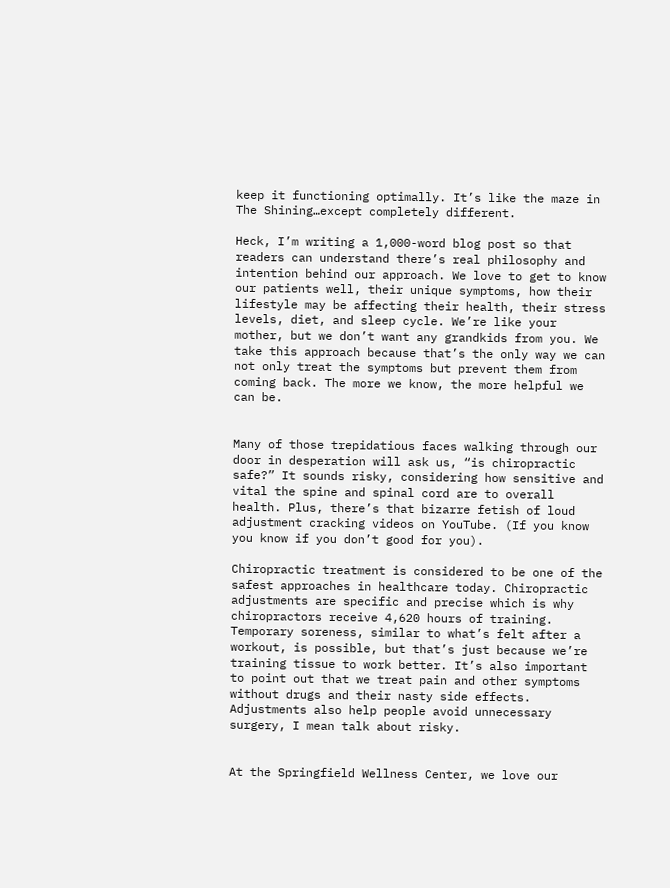keep it functioning optimally. It’s like the maze in The Shining…except completely different.

Heck, I’m writing a 1,000-word blog post so that readers can understand there’s real philosophy and intention behind our approach. We love to get to know our patients well, their unique symptoms, how their lifestyle may be affecting their health, their stress levels, diet, and sleep cycle. We’re like your mother, but we don’t want any grandkids from you. We take this approach because that’s the only way we can not only treat the symptoms but prevent them from coming back. The more we know, the more helpful we can be.


Many of those trepidatious faces walking through our door in desperation will ask us, “is chiropractic safe?” It sounds risky, considering how sensitive and vital the spine and spinal cord are to overall health. Plus, there’s that bizarre fetish of loud adjustment cracking videos on YouTube. (If you know you know if you don’t good for you).

Chiropractic treatment is considered to be one of the safest approaches in healthcare today. Chiropractic adjustments are specific and precise which is why chiropractors receive 4,620 hours of training. Temporary soreness, similar to what’s felt after a workout, is possible, but that’s just because we’re training tissue to work better. It’s also important to point out that we treat pain and other symptoms without drugs and their nasty side effects. Adjustments also help people avoid unnecessary surgery, I mean talk about risky.


At the Springfield Wellness Center, we love our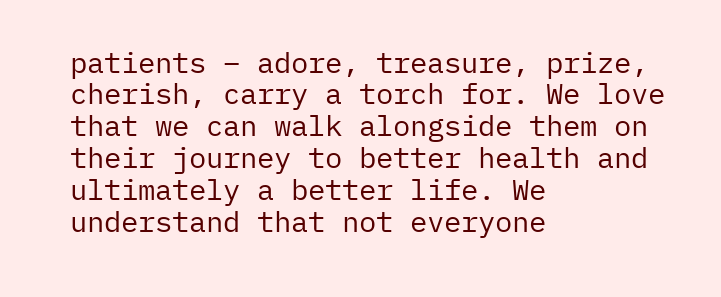patients – adore, treasure, prize, cherish, carry a torch for. We love that we can walk alongside them on their journey to better health and ultimately a better life. We understand that not everyone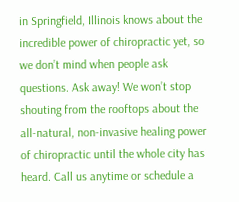in Springfield, Illinois knows about the incredible power of chiropractic yet, so we don’t mind when people ask questions. Ask away! We won’t stop shouting from the rooftops about the all-natural, non-invasive healing power of chiropractic until the whole city has heard. Call us anytime or schedule a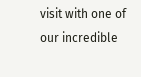visit with one of our incredible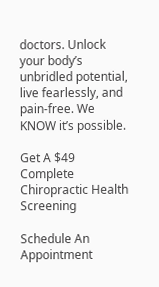doctors. Unlock your body’s unbridled potential, live fearlessly, and pain-free. We KNOW it’s possible.

Get A $49 Complete Chiropractic Health Screening

Schedule An Appointment